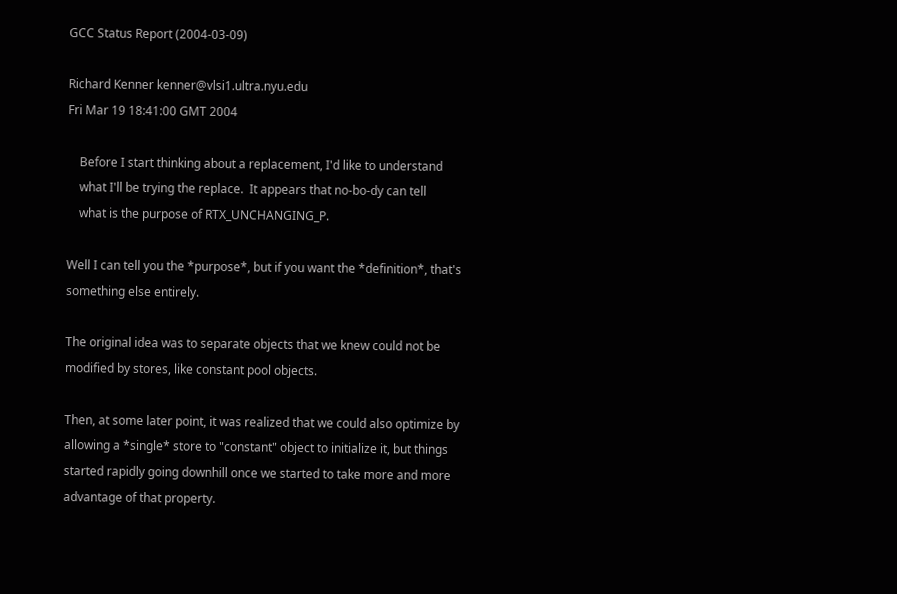GCC Status Report (2004-03-09)

Richard Kenner kenner@vlsi1.ultra.nyu.edu
Fri Mar 19 18:41:00 GMT 2004

    Before I start thinking about a replacement, I'd like to understand
    what I'll be trying the replace.  It appears that no-bo-dy can tell
    what is the purpose of RTX_UNCHANGING_P.

Well I can tell you the *purpose*, but if you want the *definition*, that's
something else entirely.

The original idea was to separate objects that we knew could not be
modified by stores, like constant pool objects.

Then, at some later point, it was realized that we could also optimize by
allowing a *single* store to "constant" object to initialize it, but things
started rapidly going downhill once we started to take more and more
advantage of that property.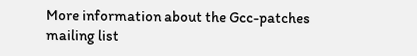More information about the Gcc-patches mailing list